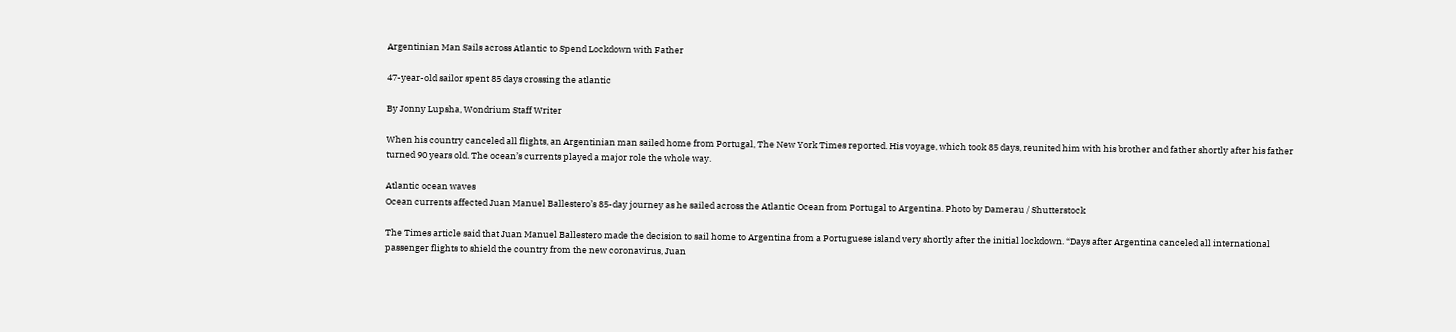Argentinian Man Sails across Atlantic to Spend Lockdown with Father

47-year-old sailor spent 85 days crossing the atlantic

By Jonny Lupsha, Wondrium Staff Writer

When his country canceled all flights, an Argentinian man sailed home from Portugal, The New York Times reported. His voyage, which took 85 days, reunited him with his brother and father shortly after his father turned 90 years old. The ocean’s currents played a major role the whole way.

Atlantic ocean waves
Ocean currents affected Juan Manuel Ballestero’s 85-day journey as he sailed across the Atlantic Ocean from Portugal to Argentina. Photo by Damerau / Shutterstock

The Times article said that Juan Manuel Ballestero made the decision to sail home to Argentina from a Portuguese island very shortly after the initial lockdown. “Days after Argentina canceled all international passenger flights to shield the country from the new coronavirus, Juan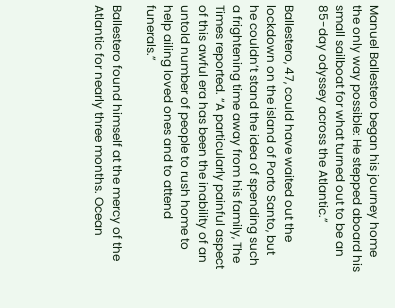Manuel Ballestero began his journey home the only way possible: He stepped aboard his small sailboat for what turned out to be an 85-day odyssey across the Atlantic.”

Ballestero, 47, could have waited out the lockdown on the island of Porto Santo, but he couldn’t stand the idea of spending such a frightening time away from his family, The Times reported. “A particularly painful aspect of this awful era has been the inability of an untold number of people to rush home to help ailing loved ones and to attend funerals.”

Ballestero found himself at the mercy of the Atlantic for nearly three months. Ocean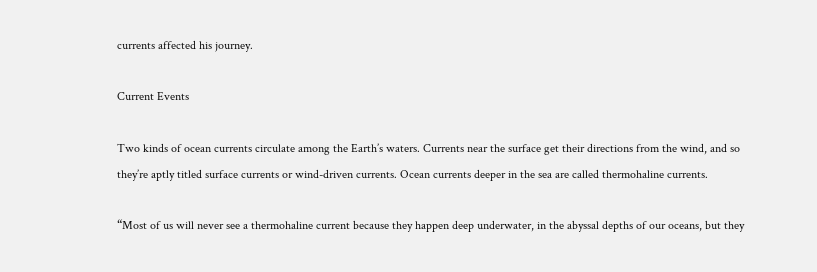currents affected his journey.

Current Events

Two kinds of ocean currents circulate among the Earth’s waters. Currents near the surface get their directions from the wind, and so they’re aptly titled surface currents or wind-driven currents. Ocean currents deeper in the sea are called thermohaline currents.

“Most of us will never see a thermohaline current because they happen deep underwater, in the abyssal depths of our oceans, but they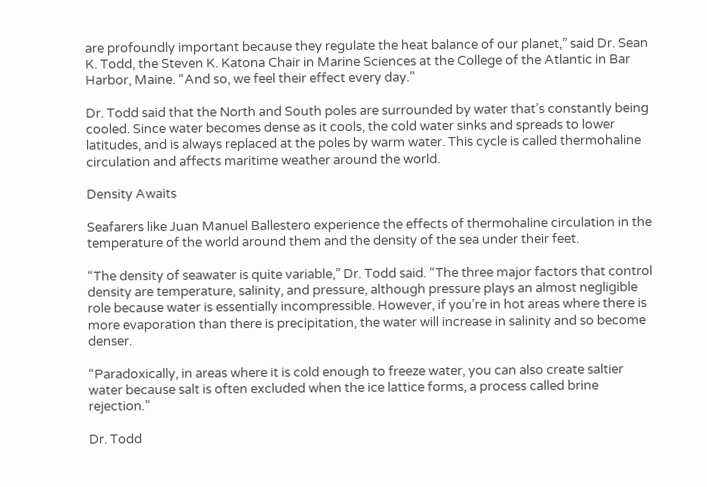are profoundly important because they regulate the heat balance of our planet,” said Dr. Sean K. Todd, the Steven K. Katona Chair in Marine Sciences at the College of the Atlantic in Bar Harbor, Maine. “And so, we feel their effect every day.”

Dr. Todd said that the North and South poles are surrounded by water that’s constantly being cooled. Since water becomes dense as it cools, the cold water sinks and spreads to lower latitudes, and is always replaced at the poles by warm water. This cycle is called thermohaline circulation and affects maritime weather around the world.

Density Awaits

Seafarers like Juan Manuel Ballestero experience the effects of thermohaline circulation in the temperature of the world around them and the density of the sea under their feet.

“The density of seawater is quite variable,” Dr. Todd said. “The three major factors that control density are temperature, salinity, and pressure, although pressure plays an almost negligible role because water is essentially incompressible. However, if you’re in hot areas where there is more evaporation than there is precipitation, the water will increase in salinity and so become denser.

“Paradoxically, in areas where it is cold enough to freeze water, you can also create saltier water because salt is often excluded when the ice lattice forms, a process called brine rejection.”

Dr. Todd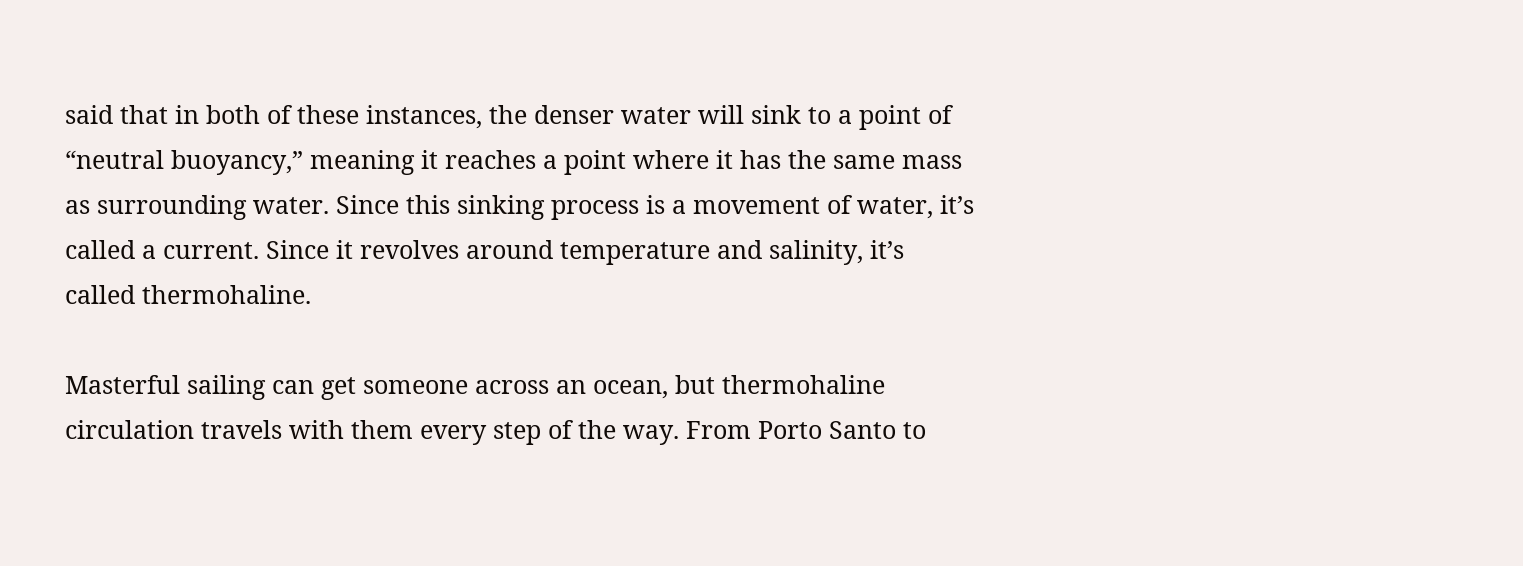said that in both of these instances, the denser water will sink to a point of “neutral buoyancy,” meaning it reaches a point where it has the same mass as surrounding water. Since this sinking process is a movement of water, it’s called a current. Since it revolves around temperature and salinity, it’s called thermohaline.

Masterful sailing can get someone across an ocean, but thermohaline circulation travels with them every step of the way. From Porto Santo to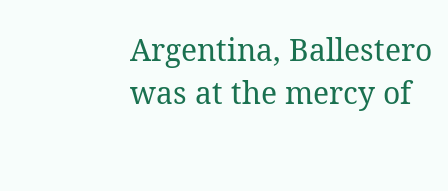Argentina, Ballestero was at the mercy of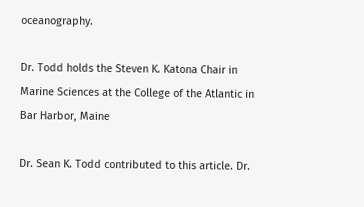oceanography.

Dr. Todd holds the Steven K. Katona Chair in Marine Sciences at the College of the Atlantic in Bar Harbor, Maine

Dr. Sean K. Todd contributed to this article. Dr.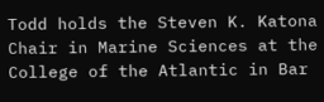Todd holds the Steven K. Katona Chair in Marine Sciences at the College of the Atlantic in Bar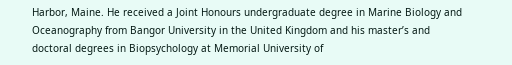Harbor, Maine. He received a Joint Honours undergraduate degree in Marine Biology and Oceanography from Bangor University in the United Kingdom and his master’s and doctoral degrees in Biopsychology at Memorial University of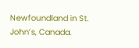Newfoundland in St. John’s, Canada.